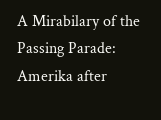A Mirabilary of the Passing Parade: Amerika after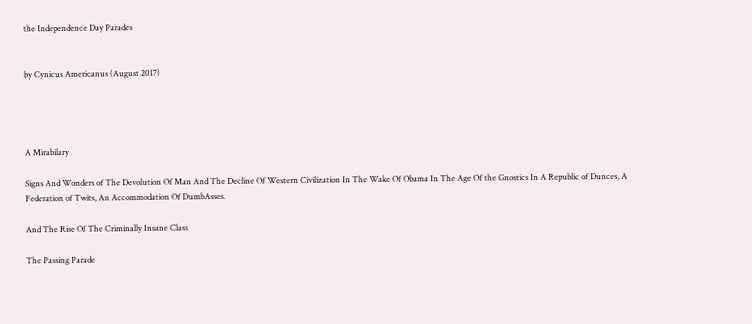the Independence Day Parades


by Cynicus Americanus (August 2017)




A Mirabilary

Signs And Wonders of The Devolution Of Man And The Decline Of Western Civilization In The Wake Of Obama In The Age Of the Gnostics In A Republic of Dunces, A Federation of Twits, An Accommodation Of DumbAsses.

And The Rise Of The Criminally Insane Class

The Passing Parade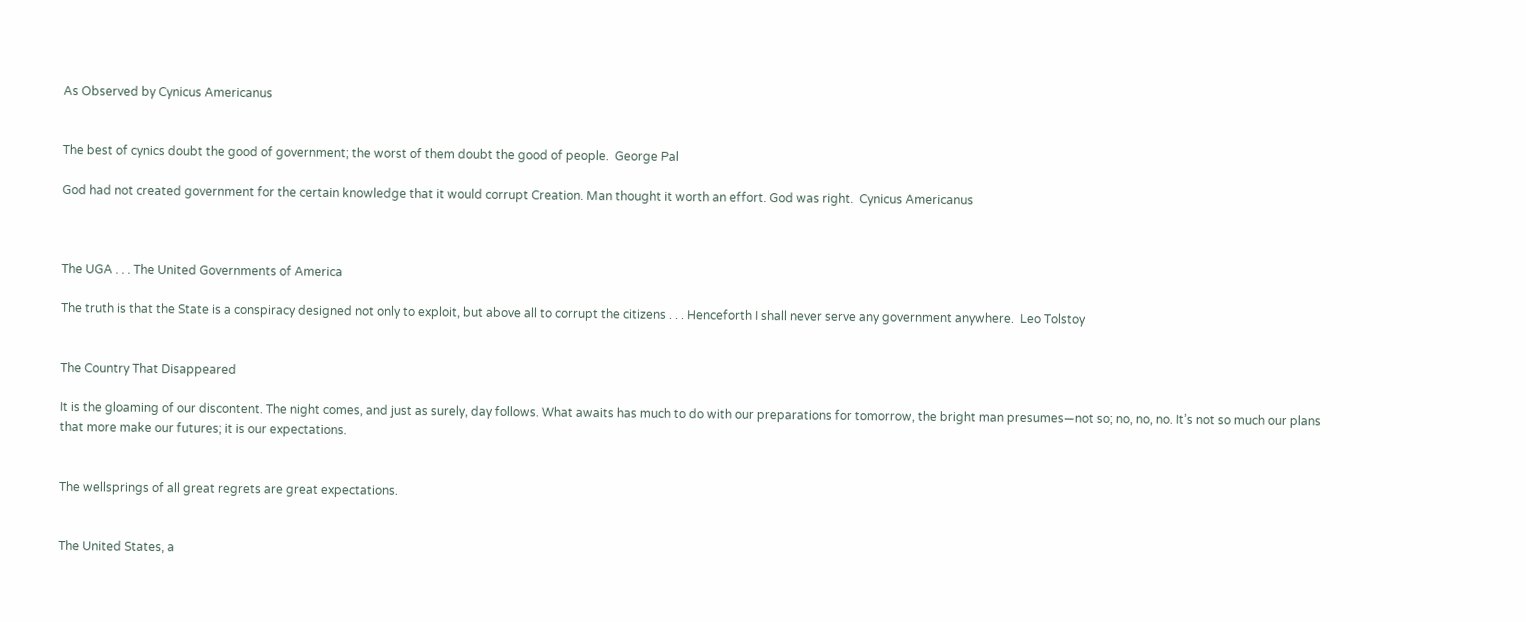As Observed by Cynicus Americanus


The best of cynics doubt the good of government; the worst of them doubt the good of people.  George Pal

God had not created government for the certain knowledge that it would corrupt Creation. Man thought it worth an effort. God was right.  Cynicus Americanus



The UGA . . . The United Governments of America

The truth is that the State is a conspiracy designed not only to exploit, but above all to corrupt the citizens . . . Henceforth I shall never serve any government anywhere.  Leo Tolstoy


The Country That Disappeared

It is the gloaming of our discontent. The night comes, and just as surely, day follows. What awaits has much to do with our preparations for tomorrow, the bright man presumes—not so; no, no, no. It’s not so much our plans that more make our futures; it is our expectations.


The wellsprings of all great regrets are great expectations.


The United States, a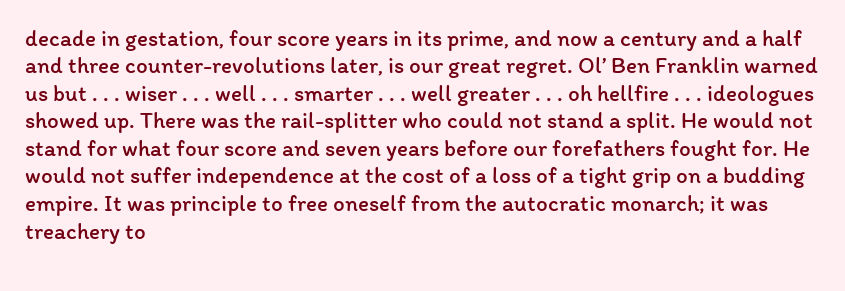decade in gestation, four score years in its prime, and now a century and a half and three counter-revolutions later, is our great regret. Ol’ Ben Franklin warned us but . . . wiser . . . well . . . smarter . . . well greater . . . oh hellfire . . . ideologues showed up. There was the rail-splitter who could not stand a split. He would not stand for what four score and seven years before our forefathers fought for. He would not suffer independence at the cost of a loss of a tight grip on a budding empire. It was principle to free oneself from the autocratic monarch; it was treachery to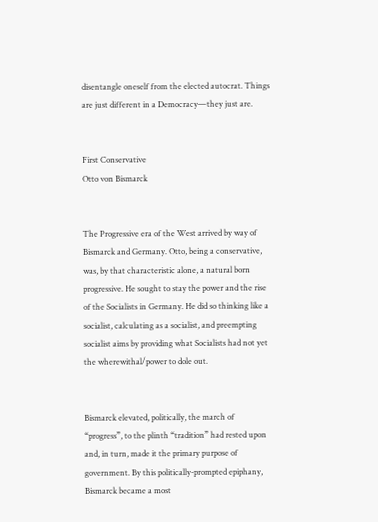disentangle oneself from the elected autocrat. Things are just different in a Democracy—they just are.


First Conservative
Otto von Bismarck


The Progressive era of the West arrived by way of Bismarck and Germany. Otto, being a conservative, was, by that characteristic alone, a natural born progressive. He sought to stay the power and the rise of the Socialists in Germany. He did so thinking like a socialist, calculating as a socialist, and preempting socialist aims by providing what Socialists had not yet the wherewithal/power to dole out.


Bismarck elevated, politically, the march of “progress”, to the plinth “tradition” had rested upon and, in turn, made it the primary purpose of government. By this politically-prompted epiphany, Bismarck became a most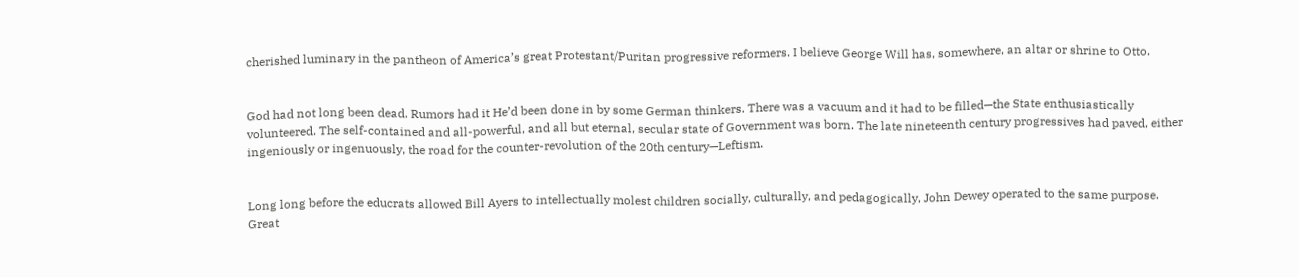cherished luminary in the pantheon of America’s great Protestant/Puritan progressive reformers. I believe George Will has, somewhere, an altar or shrine to Otto.


God had not long been dead. Rumors had it He’d been done in by some German thinkers. There was a vacuum and it had to be filled—the State enthusiastically volunteered. The self-contained and all-powerful, and all but eternal, secular state of Government was born. The late nineteenth century progressives had paved, either ingeniously or ingenuously, the road for the counter-revolution of the 20th century—Leftism.


Long long before the educrats allowed Bill Ayers to intellectually molest children socially, culturally, and pedagogically, John Dewey operated to the same purpose. Great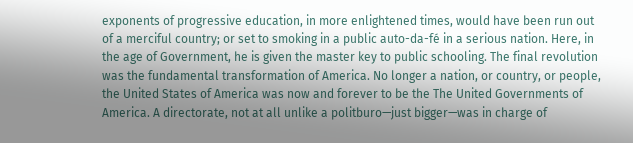exponents of progressive education, in more enlightened times, would have been run out of a merciful country; or set to smoking in a public auto-da-fé in a serious nation. Here, in the age of Government, he is given the master key to public schooling. The final revolution was the fundamental transformation of America. No longer a nation, or country, or people, the United States of America was now and forever to be the The United Governments of America. A directorate, not at all unlike a politburo—just bigger—was in charge of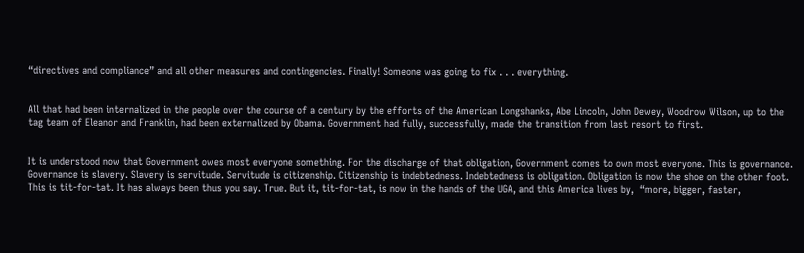“directives and compliance” and all other measures and contingencies. Finally! Someone was going to fix . . . everything.


All that had been internalized in the people over the course of a century by the efforts of the American Longshanks, Abe Lincoln, John Dewey, Woodrow Wilson, up to the tag team of Eleanor and Franklin, had been externalized by Obama. Government had fully, successfully, made the transition from last resort to first.


It is understood now that Government owes most everyone something. For the discharge of that obligation, Government comes to own most everyone. This is governance. Governance is slavery. Slavery is servitude. Servitude is citizenship. Citizenship is indebtedness. Indebtedness is obligation. Obligation is now the shoe on the other foot. This is tit-for-tat. It has always been thus you say. True. But it, tit-for-tat, is now in the hands of the UGA, and this America lives by,  “more, bigger, faster,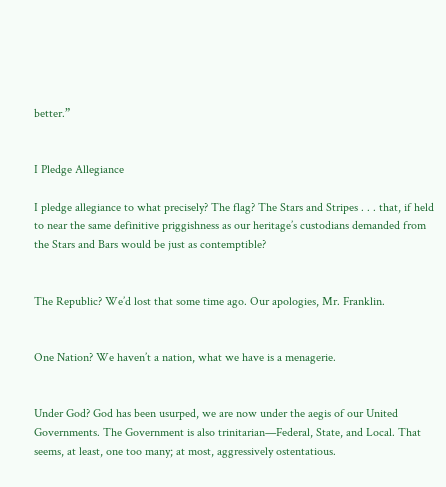better.”


I Pledge Allegiance

I pledge allegiance to what precisely? The flag? The Stars and Stripes . . . that, if held to near the same definitive priggishness as our heritage’s custodians demanded from the Stars and Bars would be just as contemptible?


The Republic? We’d lost that some time ago. Our apologies, Mr. Franklin.


One Nation? We haven’t a nation, what we have is a menagerie.


Under God? God has been usurped, we are now under the aegis of our United Governments. The Government is also trinitarian—Federal, State, and Local. That seems, at least, one too many; at most, aggressively ostentatious.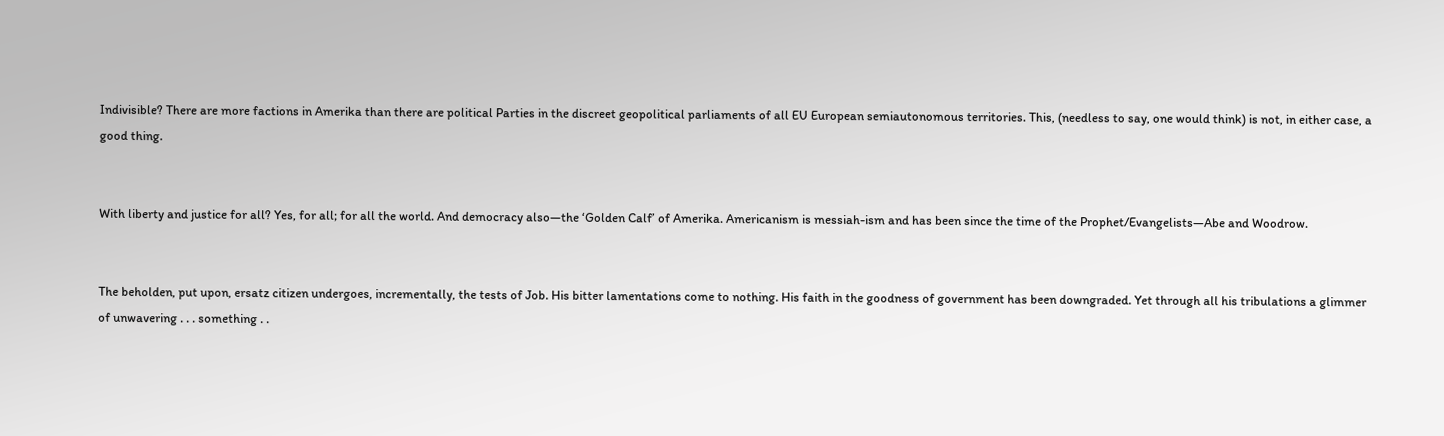Indivisible? There are more factions in Amerika than there are political Parties in the discreet geopolitical parliaments of all EU European semiautonomous territories. This, (needless to say, one would think) is not, in either case, a good thing.


With liberty and justice for all? Yes, for all; for all the world. And democracy also—the ‘Golden Calf’ of Amerika. Americanism is messiah-ism and has been since the time of the Prophet/Evangelists—Abe and Woodrow.


The beholden, put upon, ersatz citizen undergoes, incrementally, the tests of Job. His bitter lamentations come to nothing. His faith in the goodness of government has been downgraded. Yet through all his tribulations a glimmer of unwavering . . . something . .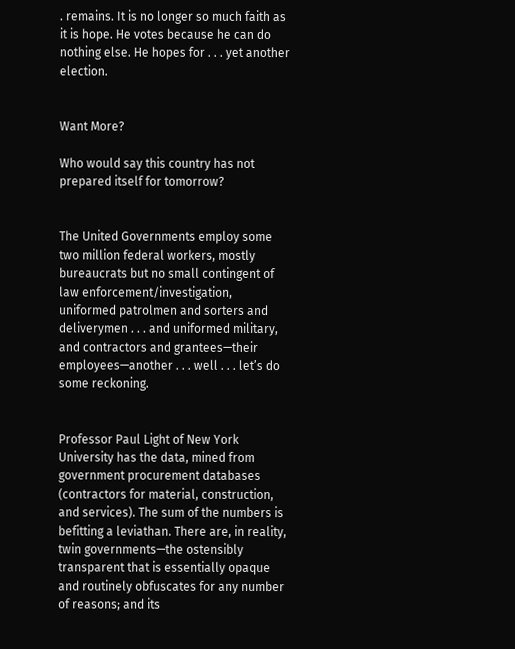. remains. It is no longer so much faith as it is hope. He votes because he can do nothing else. He hopes for . . . yet another election.


Want More?

Who would say this country has not prepared itself for tomorrow?


The United Governments employ some two million federal workers, mostly bureaucrats but no small contingent of law enforcement/investigation, uniformed patrolmen and sorters and deliverymen . . . and uniformed military, and contractors and grantees—their employees—another . . . well . . . let’s do some reckoning.


Professor Paul Light of New York University has the data, mined from government procurement databases (contractors for material, construction, and services). The sum of the numbers is befitting a leviathan. There are, in reality, twin governments—the ostensibly transparent that is essentially opaque and routinely obfuscates for any number of reasons; and its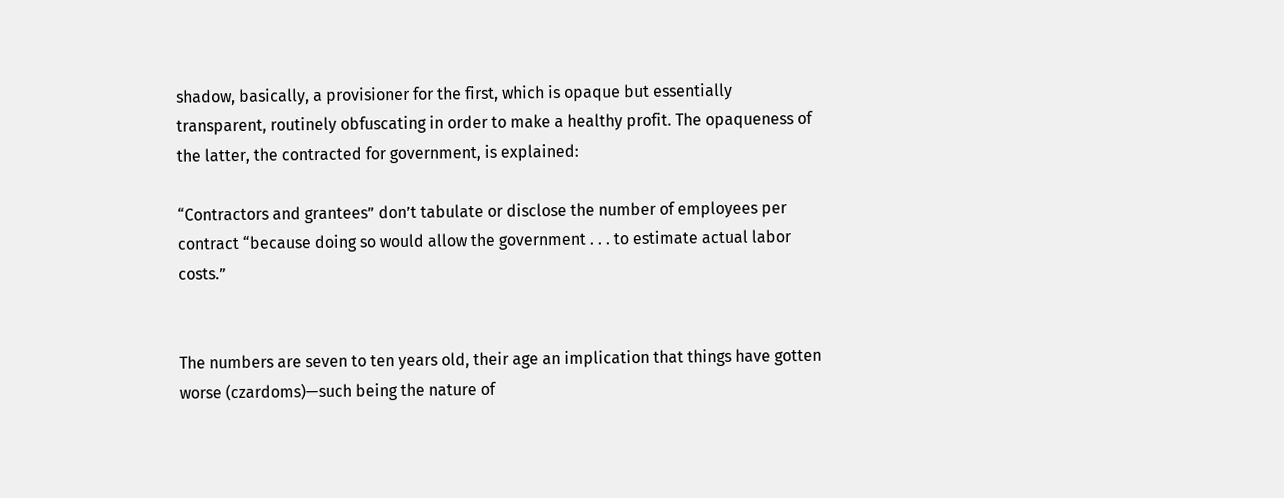shadow, basically, a provisioner for the first, which is opaque but essentially transparent, routinely obfuscating in order to make a healthy profit. The opaqueness of the latter, the contracted for government, is explained:

“Contractors and grantees” don’t tabulate or disclose the number of employees per contract “because doing so would allow the government . . . to estimate actual labor costs.”


The numbers are seven to ten years old, their age an implication that things have gotten worse (czardoms)—such being the nature of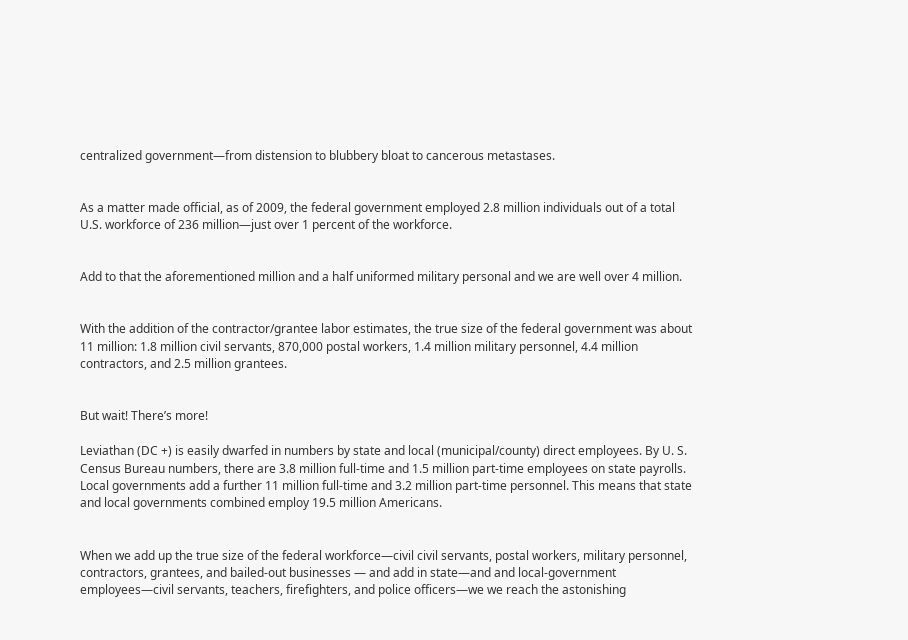centralized government—from distension to blubbery bloat to cancerous metastases.


As a matter made official, as of 2009, the federal government employed 2.8 million individuals out of a total U.S. workforce of 236 million—just over 1 percent of the workforce.


Add to that the aforementioned million and a half uniformed military personal and we are well over 4 million.


With the addition of the contractor/grantee labor estimates, the true size of the federal government was about 11 million: 1.8 million civil servants, 870,000 postal workers, 1.4 million military personnel, 4.4 million contractors, and 2.5 million grantees.


But wait! There’s more!

Leviathan (DC +) is easily dwarfed in numbers by state and local (municipal/county) direct employees. By U. S. Census Bureau numbers, there are 3.8 million full-time and 1.5 million part-time employees on state payrolls. Local governments add a further 11 million full-time and 3.2 million part-time personnel. This means that state and local governments combined employ 19.5 million Americans.


When we add up the true size of the federal workforce—civil civil servants, postal workers, military personnel, contractors, grantees, and bailed-out businesses — and add in state—and and local-government employees—civil servants, teachers, firefighters, and police officers—we we reach the astonishing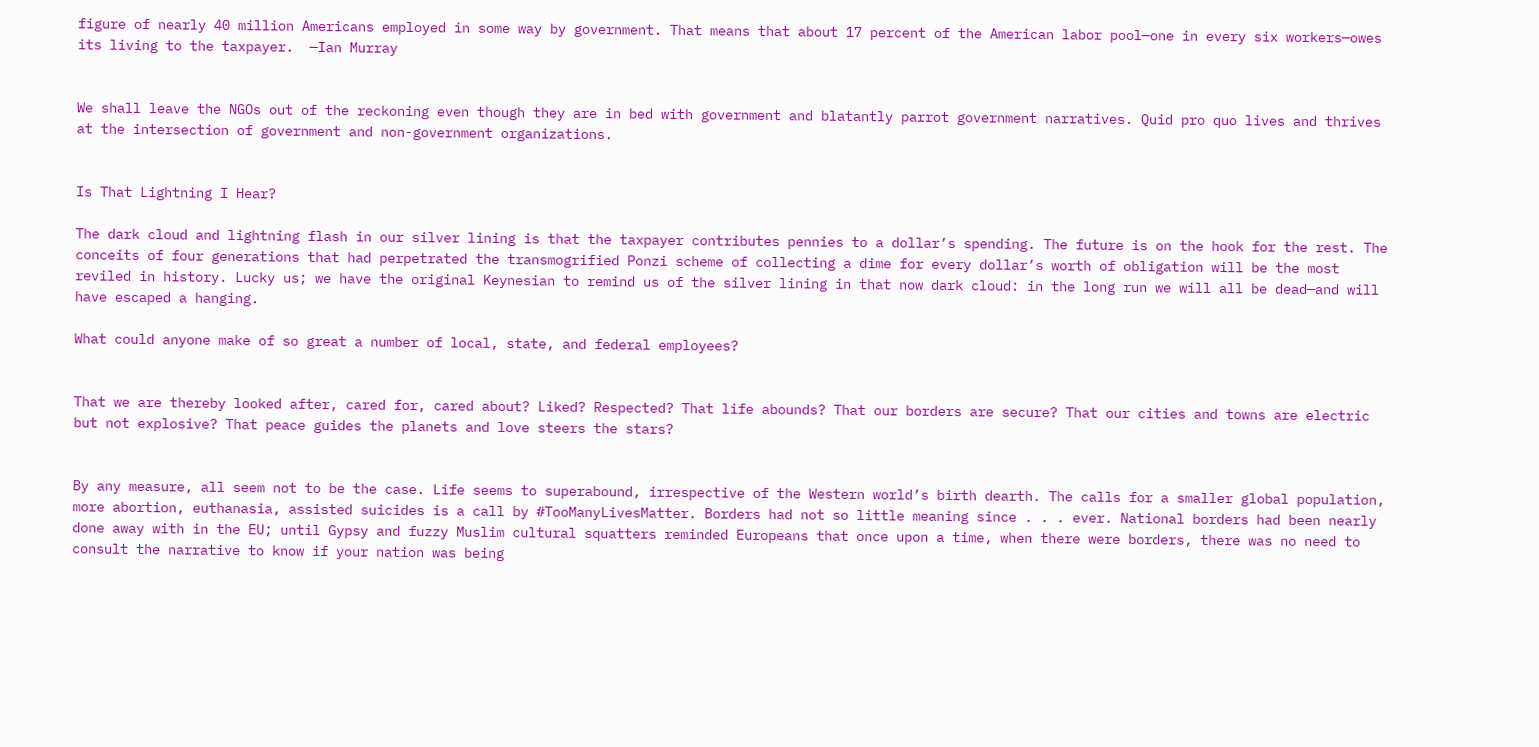figure of nearly 40 million Americans employed in some way by government. That means that about 17 percent of the American labor pool—one in every six workers—owes its living to the taxpayer.  —Ian Murray


We shall leave the NGOs out of the reckoning even though they are in bed with government and blatantly parrot government narratives. Quid pro quo lives and thrives at the intersection of government and non-government organizations.


Is That Lightning I Hear?

The dark cloud and lightning flash in our silver lining is that the taxpayer contributes pennies to a dollar’s spending. The future is on the hook for the rest. The conceits of four generations that had perpetrated the transmogrified Ponzi scheme of collecting a dime for every dollar’s worth of obligation will be the most reviled in history. Lucky us; we have the original Keynesian to remind us of the silver lining in that now dark cloud: in the long run we will all be dead—and will have escaped a hanging.

What could anyone make of so great a number of local, state, and federal employees?


That we are thereby looked after, cared for, cared about? Liked? Respected? That life abounds? That our borders are secure? That our cities and towns are electric but not explosive? That peace guides the planets and love steers the stars?


By any measure, all seem not to be the case. Life seems to superabound, irrespective of the Western world’s birth dearth. The calls for a smaller global population, more abortion, euthanasia, assisted suicides is a call by #TooManyLivesMatter. Borders had not so little meaning since . . . ever. National borders had been nearly done away with in the EU; until Gypsy and fuzzy Muslim cultural squatters reminded Europeans that once upon a time, when there were borders, there was no need to consult the narrative to know if your nation was being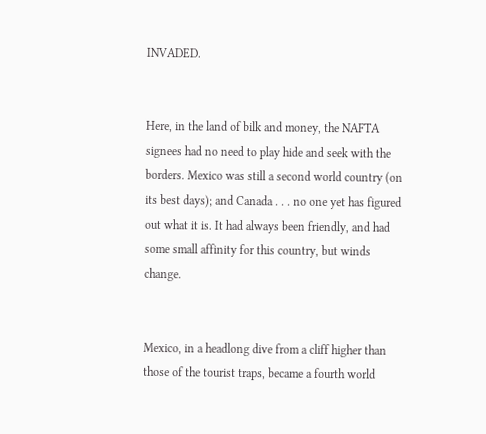INVADED.


Here, in the land of bilk and money, the NAFTA signees had no need to play hide and seek with the borders. Mexico was still a second world country (on its best days); and Canada . . . no one yet has figured out what it is. It had always been friendly, and had some small affinity for this country, but winds change.


Mexico, in a headlong dive from a cliff higher than those of the tourist traps, became a fourth world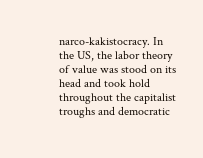narco-kakistocracy. In the US, the labor theory of value was stood on its head and took hold throughout the capitalist troughs and democratic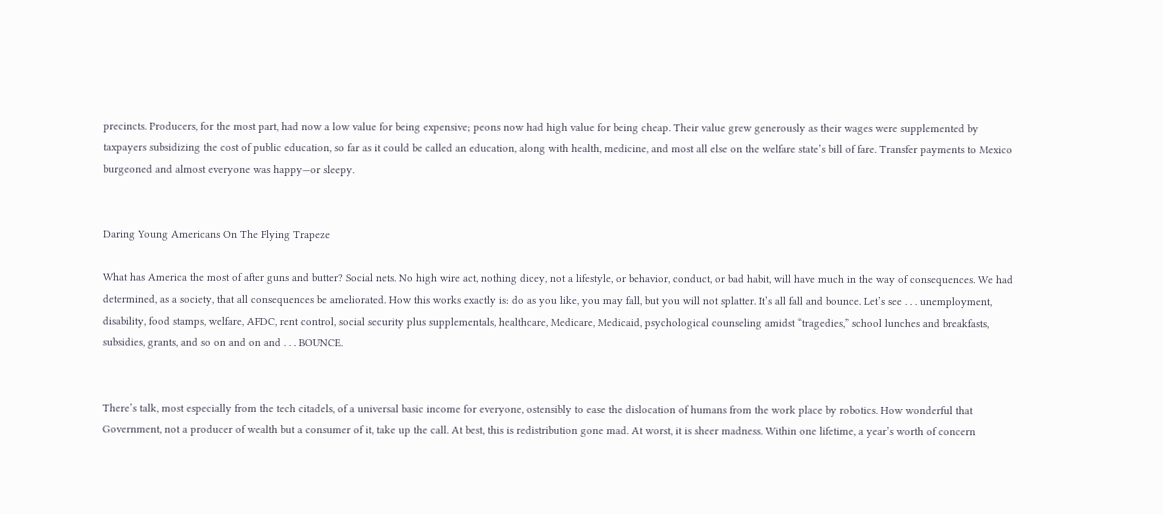precincts. Producers, for the most part, had now a low value for being expensive; peons now had high value for being cheap. Their value grew generously as their wages were supplemented by taxpayers subsidizing the cost of public education, so far as it could be called an education, along with health, medicine, and most all else on the welfare state’s bill of fare. Transfer payments to Mexico burgeoned and almost everyone was happy—or sleepy.


Daring Young Americans On The Flying Trapeze

What has America the most of after guns and butter? Social nets. No high wire act, nothing dicey, not a lifestyle, or behavior, conduct, or bad habit, will have much in the way of consequences. We had determined, as a society, that all consequences be ameliorated. How this works exactly is: do as you like, you may fall, but you will not splatter. It’s all fall and bounce. Let’s see . . . unemployment, disability, food stamps, welfare, AFDC, rent control, social security plus supplementals, healthcare, Medicare, Medicaid, psychological counseling amidst “tragedies,” school lunches and breakfasts, subsidies, grants, and so on and on and . . . BOUNCE.


There’s talk, most especially from the tech citadels, of a universal basic income for everyone, ostensibly to ease the dislocation of humans from the work place by robotics. How wonderful that Government, not a producer of wealth but a consumer of it, take up the call. At best, this is redistribution gone mad. At worst, it is sheer madness. Within one lifetime, a year’s worth of concern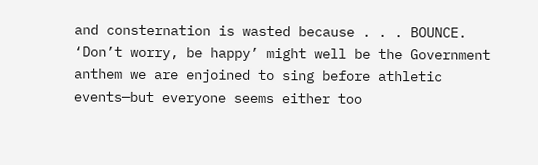and consternation is wasted because . . . BOUNCE. ‘Don’t worry, be happy’ might well be the Government anthem we are enjoined to sing before athletic events—but everyone seems either too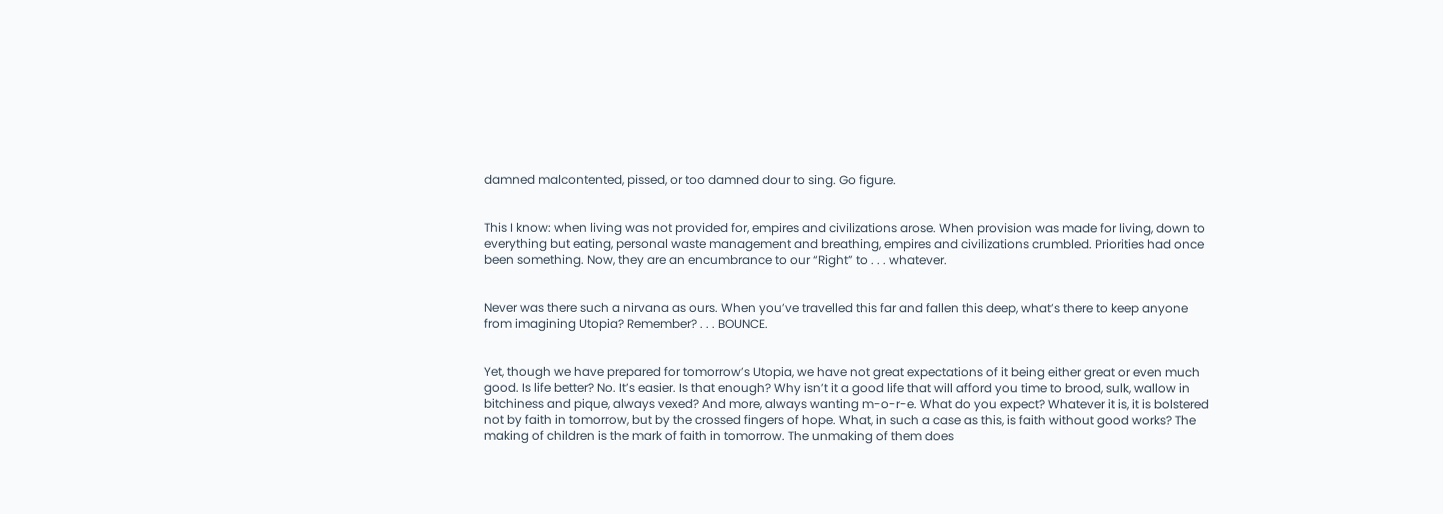damned malcontented, pissed, or too damned dour to sing. Go figure.


This I know: when living was not provided for, empires and civilizations arose. When provision was made for living, down to everything but eating, personal waste management and breathing, empires and civilizations crumbled. Priorities had once been something. Now, they are an encumbrance to our “Right” to . . . whatever.


Never was there such a nirvana as ours. When you’ve travelled this far and fallen this deep, what’s there to keep anyone from imagining Utopia? Remember? . . . BOUNCE.


Yet, though we have prepared for tomorrow’s Utopia, we have not great expectations of it being either great or even much good. Is life better? No. It’s easier. Is that enough? Why isn’t it a good life that will afford you time to brood, sulk, wallow in bitchiness and pique, always vexed? And more, always wanting m-o-r-e. What do you expect? Whatever it is, it is bolstered not by faith in tomorrow, but by the crossed fingers of hope. What, in such a case as this, is faith without good works? The making of children is the mark of faith in tomorrow. The unmaking of them does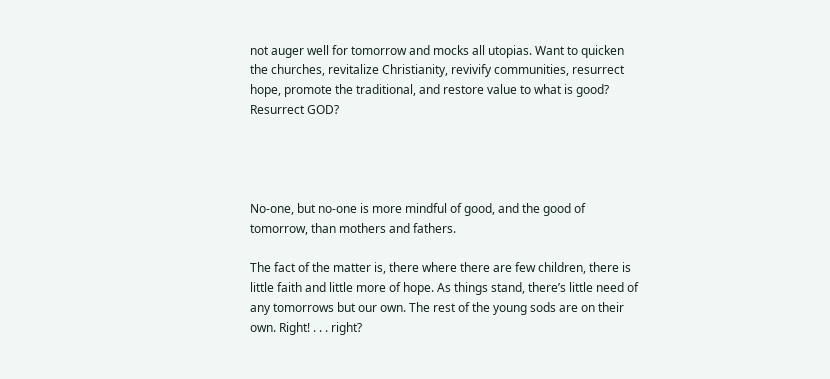not auger well for tomorrow and mocks all utopias. Want to quicken the churches, revitalize Christianity, revivify communities, resurrect hope, promote the traditional, and restore value to what is good? Resurrect GOD?




No-one, but no-one is more mindful of good, and the good of tomorrow, than mothers and fathers.

The fact of the matter is, there where there are few children, there is little faith and little more of hope. As things stand, there’s little need of any tomorrows but our own. The rest of the young sods are on their own. Right! . . . right?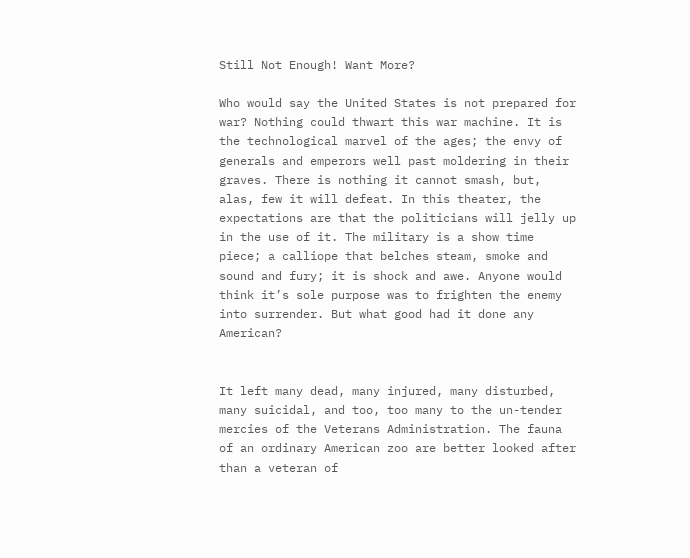Still Not Enough! Want More?

Who would say the United States is not prepared for war? Nothing could thwart this war machine. It is the technological marvel of the ages; the envy of generals and emperors well past moldering in their graves. There is nothing it cannot smash, but, alas, few it will defeat. In this theater, the expectations are that the politicians will jelly up in the use of it. The military is a show time piece; a calliope that belches steam, smoke and sound and fury; it is shock and awe. Anyone would think it’s sole purpose was to frighten the enemy into surrender. But what good had it done any American?


It left many dead, many injured, many disturbed, many suicidal, and too, too many to the un-tender mercies of the Veterans Administration. The fauna of an ordinary American zoo are better looked after than a veteran of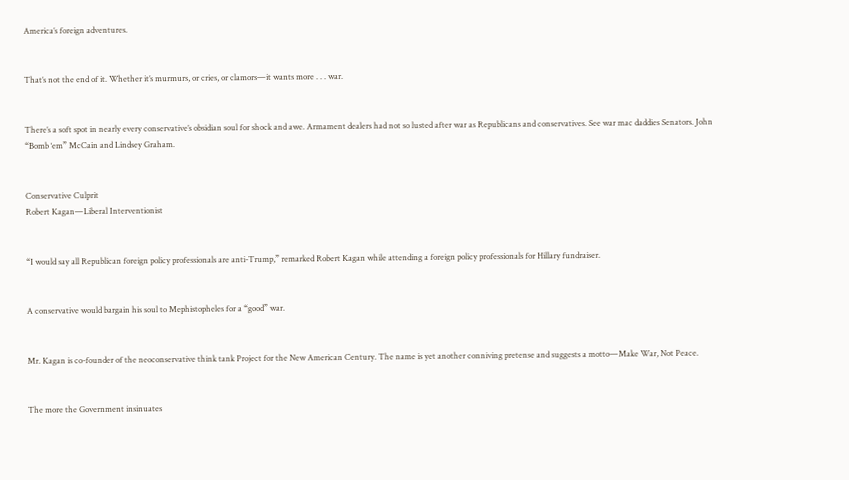America’s foreign adventures.


That’s not the end of it. Whether it’s murmurs, or cries, or clamors—it wants more . . . war.


There’s a soft spot in nearly every conservative’s obsidian soul for shock and awe. Armament dealers had not so lusted after war as Republicans and conservatives. See war mac daddies Senators. John “Bomb ‘em” McCain and Lindsey Graham.


Conservative Culprit
Robert Kagan—Liberal Interventionist


“I would say all Republican foreign policy professionals are anti-Trump,” remarked Robert Kagan while attending a foreign policy professionals for Hillary fundraiser.


A conservative would bargain his soul to Mephistopheles for a “good” war.


Mr. Kagan is co-founder of the neoconservative think tank Project for the New American Century. The name is yet another conniving pretense and suggests a motto—Make War, Not Peace.


The more the Government insinuates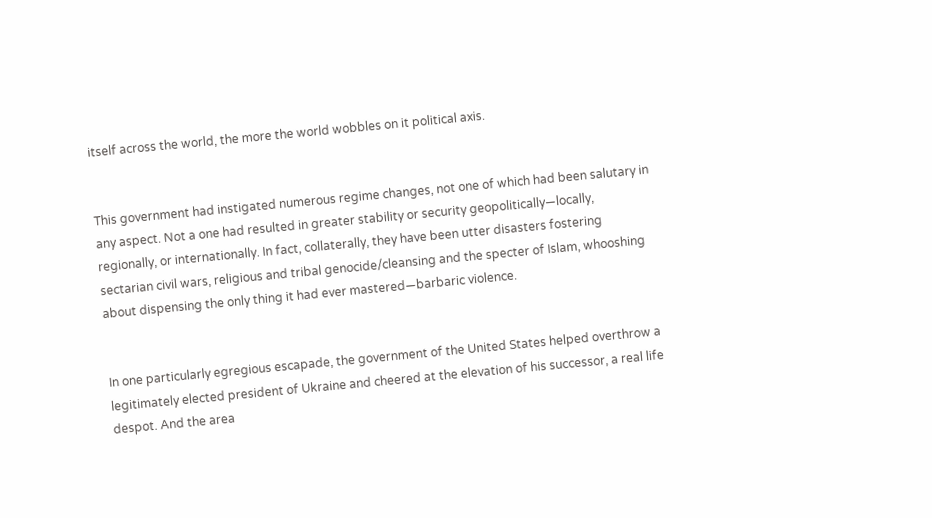itself across the world, the more the world wobbles on it political axis.


This government had instigated numerous regime changes, not one of which had been salutary in any aspect. Not a one had resulted in greater stability or security geopolitically—locally, regionally, or internationally. In fact, collaterally, they have been utter disasters fostering sectarian civil wars, religious and tribal genocide/cleansing and the specter of Islam, whooshing about dispensing the only thing it had ever mastered—barbaric violence.


In one particularly egregious escapade, the government of the United States helped overthrow a legitimately elected president of Ukraine and cheered at the elevation of his successor, a real life despot. And the area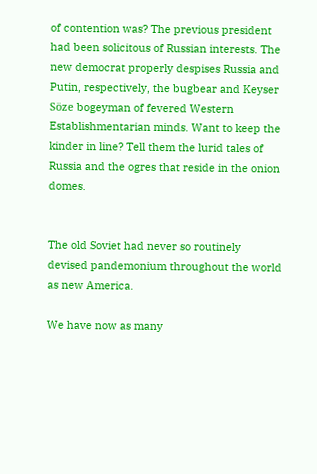of contention was? The previous president had been solicitous of Russian interests. The new democrat properly despises Russia and Putin, respectively, the bugbear and Keyser Söze bogeyman of fevered Western Establishmentarian minds. Want to keep the kinder in line? Tell them the lurid tales of Russia and the ogres that reside in the onion domes.


The old Soviet had never so routinely devised pandemonium throughout the world as new America.

We have now as many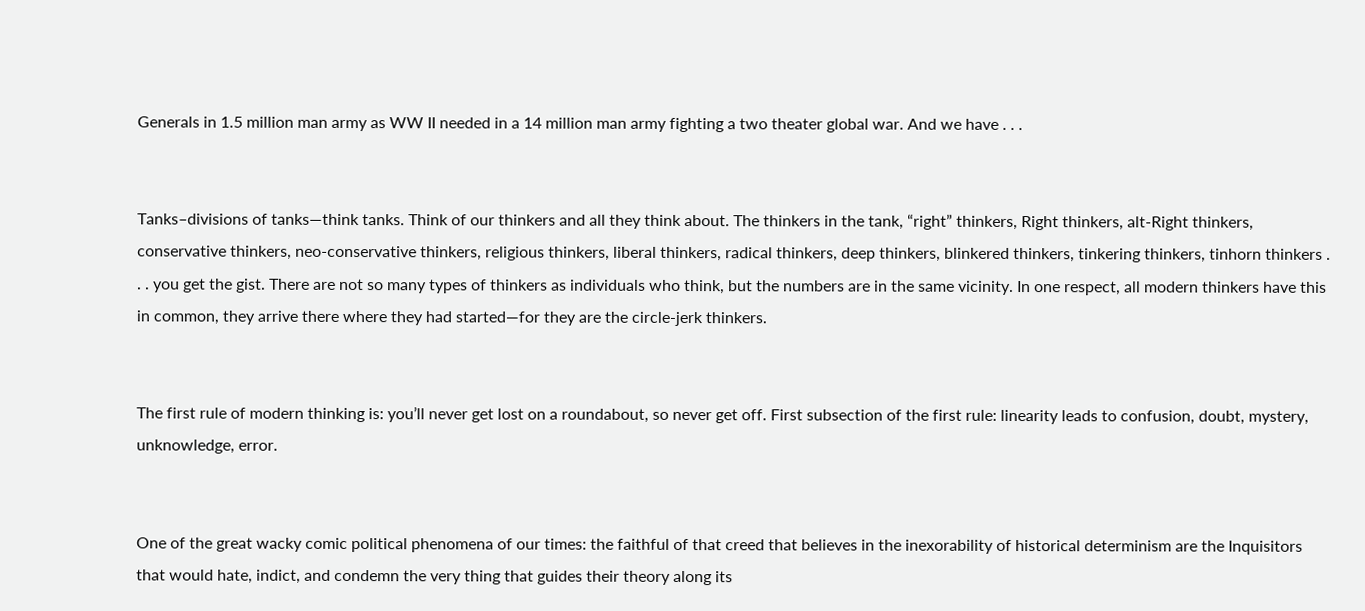Generals in 1.5 million man army as WW II needed in a 14 million man army fighting a two theater global war. And we have . . .


Tanks–divisions of tanks—think tanks. Think of our thinkers and all they think about. The thinkers in the tank, “right” thinkers, Right thinkers, alt-Right thinkers, conservative thinkers, neo-conservative thinkers, religious thinkers, liberal thinkers, radical thinkers, deep thinkers, blinkered thinkers, tinkering thinkers, tinhorn thinkers . . . you get the gist. There are not so many types of thinkers as individuals who think, but the numbers are in the same vicinity. In one respect, all modern thinkers have this in common, they arrive there where they had started—for they are the circle-jerk thinkers.


The first rule of modern thinking is: you’ll never get lost on a roundabout, so never get off. First subsection of the first rule: linearity leads to confusion, doubt, mystery, unknowledge, error.


One of the great wacky comic political phenomena of our times: the faithful of that creed that believes in the inexorability of historical determinism are the Inquisitors that would hate, indict, and condemn the very thing that guides their theory along its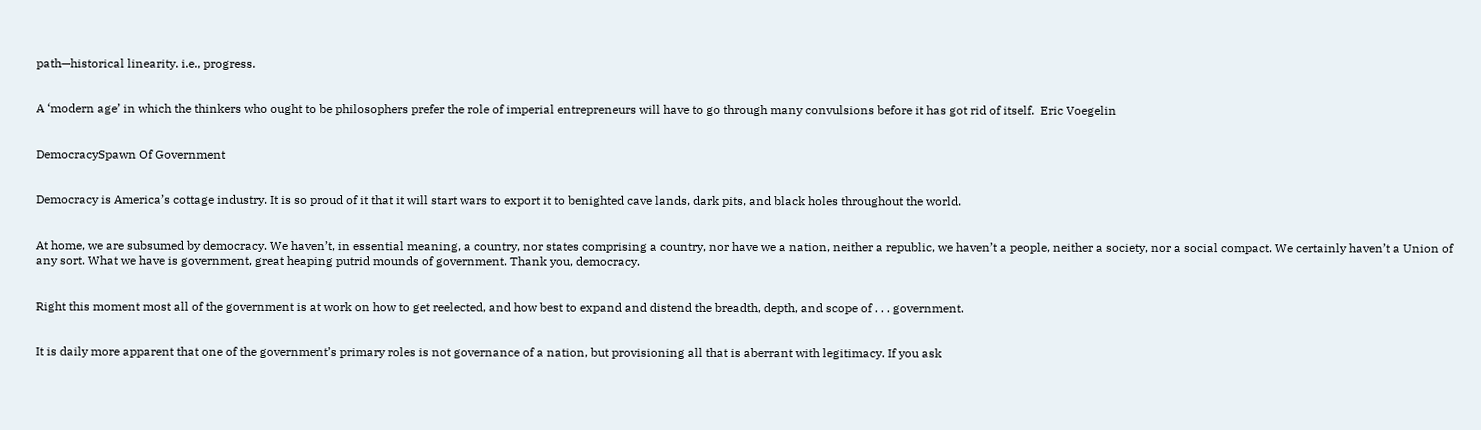path—historical linearity. i.e., progress.


A ‘modern age’ in which the thinkers who ought to be philosophers prefer the role of imperial entrepreneurs will have to go through many convulsions before it has got rid of itself.  Eric Voegelin


DemocracySpawn Of Government


Democracy is America’s cottage industry. It is so proud of it that it will start wars to export it to benighted cave lands, dark pits, and black holes throughout the world.


At home, we are subsumed by democracy. We haven’t, in essential meaning, a country, nor states comprising a country, nor have we a nation, neither a republic, we haven’t a people, neither a society, nor a social compact. We certainly haven’t a Union of any sort. What we have is government, great heaping putrid mounds of government. Thank you, democracy.


Right this moment most all of the government is at work on how to get reelected, and how best to expand and distend the breadth, depth, and scope of . . . government.


It is daily more apparent that one of the government’s primary roles is not governance of a nation, but provisioning all that is aberrant with legitimacy. If you ask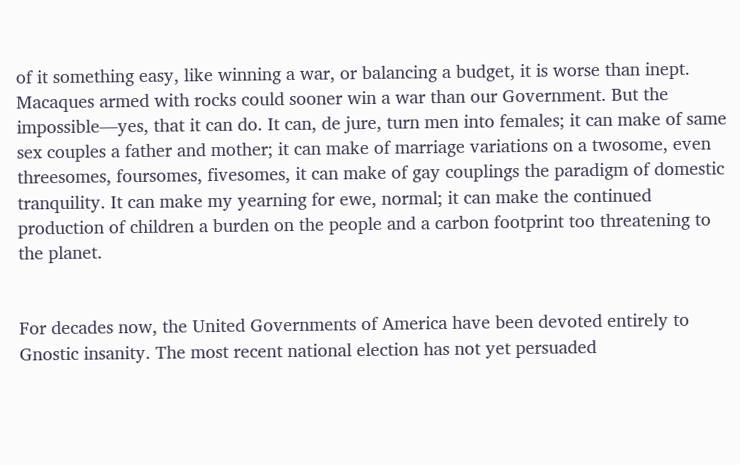of it something easy, like winning a war, or balancing a budget, it is worse than inept. Macaques armed with rocks could sooner win a war than our Government. But the impossible—yes, that it can do. It can, de jure, turn men into females; it can make of same sex couples a father and mother; it can make of marriage variations on a twosome, even threesomes, foursomes, fivesomes, it can make of gay couplings the paradigm of domestic tranquility. It can make my yearning for ewe, normal; it can make the continued production of children a burden on the people and a carbon footprint too threatening to the planet.


For decades now, the United Governments of America have been devoted entirely to Gnostic insanity. The most recent national election has not yet persuaded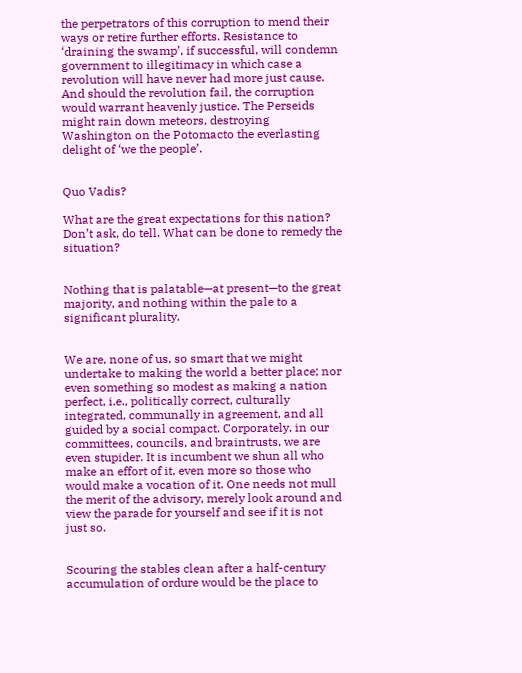the perpetrators of this corruption to mend their ways or retire further efforts. Resistance to ‘draining the swamp’, if successful, will condemn government to illegitimacy in which case a revolution will have never had more just cause. And should the revolution fail, the corruption would warrant heavenly justice. The Perseids might rain down meteors, destroying Washington on the Potomacto the everlasting delight of ‘we the people’.


Quo Vadis?

What are the great expectations for this nation? Don’t ask, do tell. What can be done to remedy the situation?


Nothing that is palatable—at present—to the great majority, and nothing within the pale to a significant plurality.


We are, none of us, so smart that we might undertake to making the world a better place; nor even something so modest as making a nation perfect, i.e., politically correct, culturally integrated, communally in agreement, and all guided by a social compact. Corporately, in our committees, councils, and braintrusts, we are even stupider. It is incumbent we shun all who make an effort of it, even more so those who would make a vocation of it. One needs not mull the merit of the advisory, merely look around and view the parade for yourself and see if it is not just so.


Scouring the stables clean after a half-century accumulation of ordure would be the place to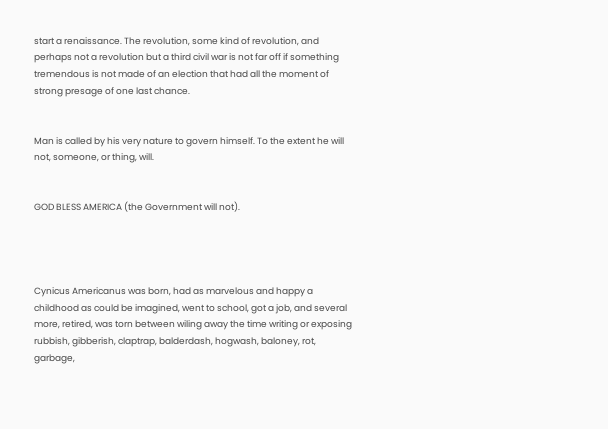start a renaissance. The revolution, some kind of revolution, and perhaps not a revolution but a third civil war is not far off if something tremendous is not made of an election that had all the moment of strong presage of one last chance.


Man is called by his very nature to govern himself. To the extent he will not, someone, or thing, will.


GOD BLESS AMERICA (the Government will not).




Cynicus Americanus was born, had as marvelous and happy a childhood as could be imagined, went to school, got a job, and several more, retired, was torn between wiling away the time writing or exposing rubbish, gibberish, claptrap, balderdash, hogwash, baloney, rot, garbage,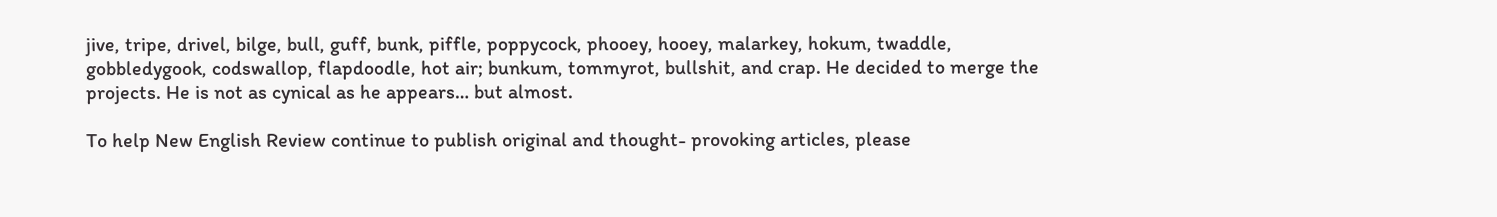jive, tripe, drivel, bilge, bull, guff, bunk, piffle, poppycock, phooey, hooey, malarkey, hokum, twaddle, gobbledygook, codswallop, flapdoodle, hot air; bunkum, tommyrot, bullshit, and crap. He decided to merge the projects. He is not as cynical as he appears… but almost.

To help New English Review continue to publish original and thought- provoking articles, please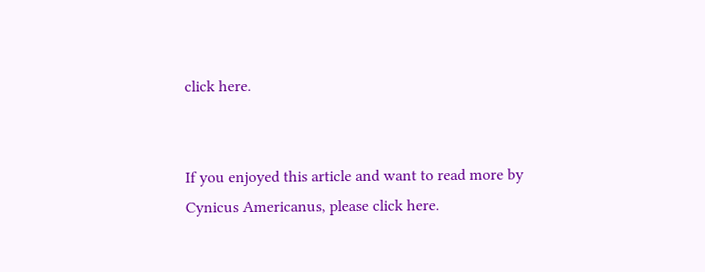click here.


If you enjoyed this article and want to read more by Cynicus Americanus, please click here.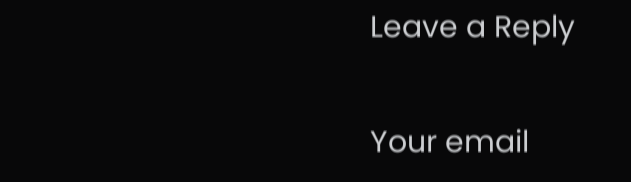Leave a Reply

Your email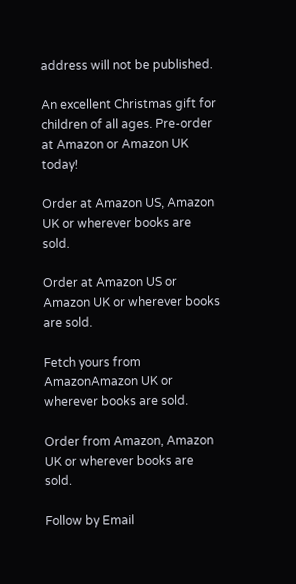address will not be published.

An excellent Christmas gift for children of all ages. Pre-order at Amazon or Amazon UK today!

Order at Amazon US, Amazon UK or wherever books are sold.

Order at Amazon US or Amazon UK or wherever books are sold.

Fetch yours from AmazonAmazon UK or wherever books are sold.

Order from Amazon, Amazon UK or wherever books are sold.

Follow by Email